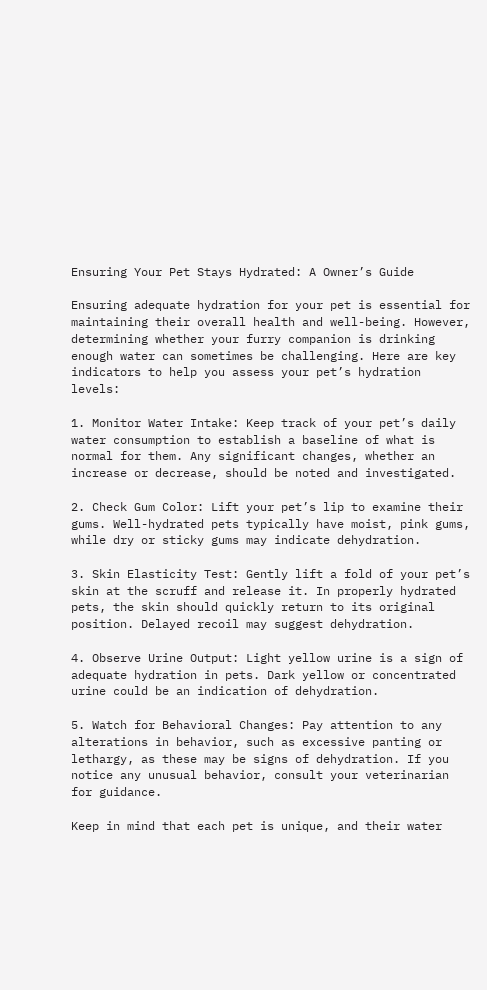Ensuring Your Pet Stays Hydrated: A Owner’s Guide

Ensuring adequate hydration for your pet is essential for maintaining their overall health and well-being. However, determining whether your furry companion is drinking enough water can sometimes be challenging. Here are key indicators to help you assess your pet’s hydration levels:

1. Monitor Water Intake: Keep track of your pet’s daily water consumption to establish a baseline of what is normal for them. Any significant changes, whether an increase or decrease, should be noted and investigated.

2. Check Gum Color: Lift your pet’s lip to examine their gums. Well-hydrated pets typically have moist, pink gums, while dry or sticky gums may indicate dehydration.

3. Skin Elasticity Test: Gently lift a fold of your pet’s skin at the scruff and release it. In properly hydrated pets, the skin should quickly return to its original position. Delayed recoil may suggest dehydration.

4. Observe Urine Output: Light yellow urine is a sign of adequate hydration in pets. Dark yellow or concentrated urine could be an indication of dehydration.

5. Watch for Behavioral Changes: Pay attention to any alterations in behavior, such as excessive panting or lethargy, as these may be signs of dehydration. If you notice any unusual behavior, consult your veterinarian for guidance.

Keep in mind that each pet is unique, and their water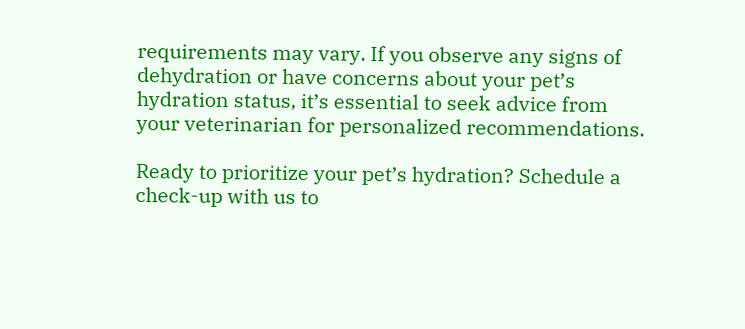requirements may vary. If you observe any signs of dehydration or have concerns about your pet’s hydration status, it’s essential to seek advice from your veterinarian for personalized recommendations.

Ready to prioritize your pet’s hydration? Schedule a check-up with us to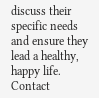discuss their specific needs and ensure they lead a healthy, happy life. Contact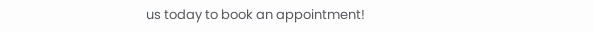us today to book an appointment!